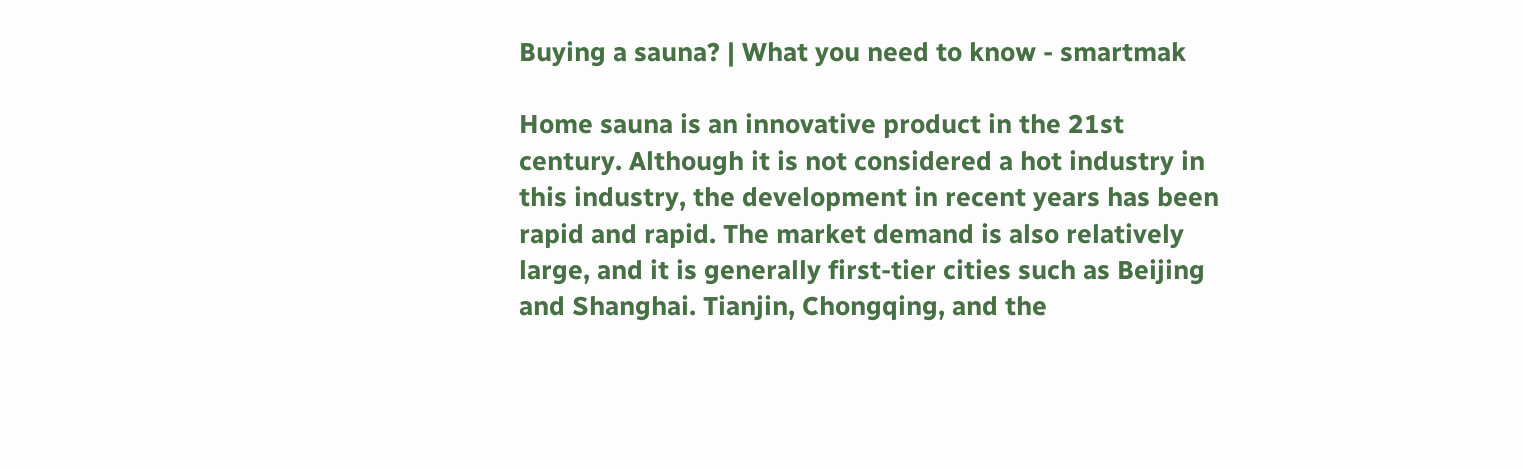Buying a sauna? | What you need to know - smartmak

Home sauna is an innovative product in the 21st century. Although it is not considered a hot industry in this industry, the development in recent years has been rapid and rapid. The market demand is also relatively large, and it is generally first-tier cities such as Beijing and Shanghai. Tianjin, Chongqing, and the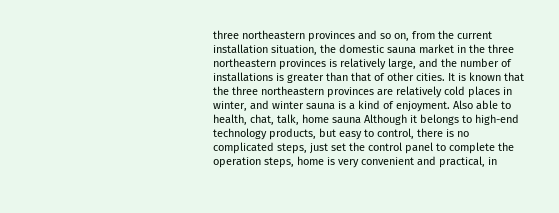three northeastern provinces and so on, from the current installation situation, the domestic sauna market in the three northeastern provinces is relatively large, and the number of installations is greater than that of other cities. It is known that the three northeastern provinces are relatively cold places in winter, and winter sauna is a kind of enjoyment. Also able to health, chat, talk, home sauna Although it belongs to high-end technology products, but easy to control, there is no complicated steps, just set the control panel to complete the operation steps, home is very convenient and practical, in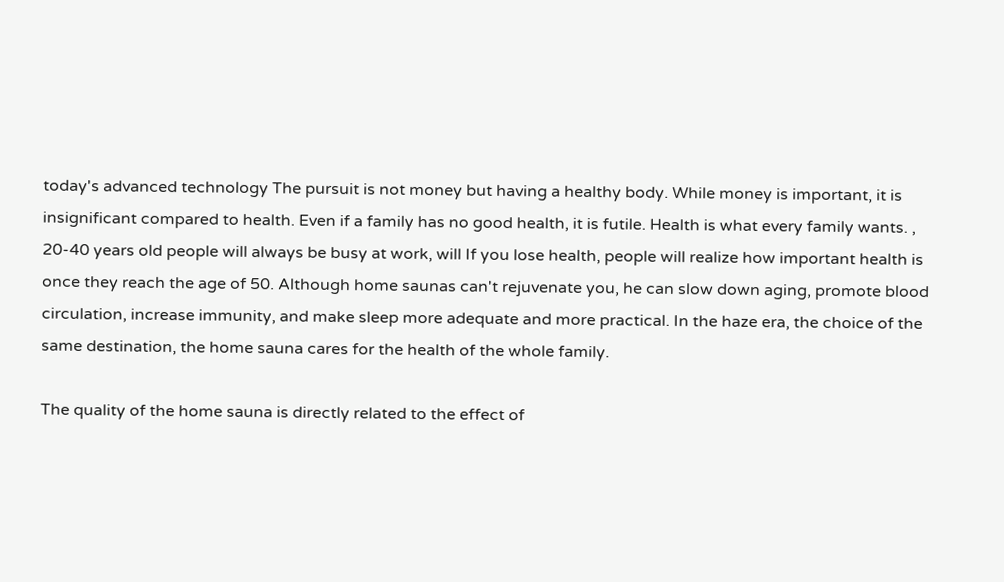today's advanced technology The pursuit is not money but having a healthy body. While money is important, it is insignificant compared to health. Even if a family has no good health, it is futile. Health is what every family wants. , 20-40 years old people will always be busy at work, will If you lose health, people will realize how important health is once they reach the age of 50. Although home saunas can't rejuvenate you, he can slow down aging, promote blood circulation, increase immunity, and make sleep more adequate and more practical. In the haze era, the choice of the same destination, the home sauna cares for the health of the whole family.

The quality of the home sauna is directly related to the effect of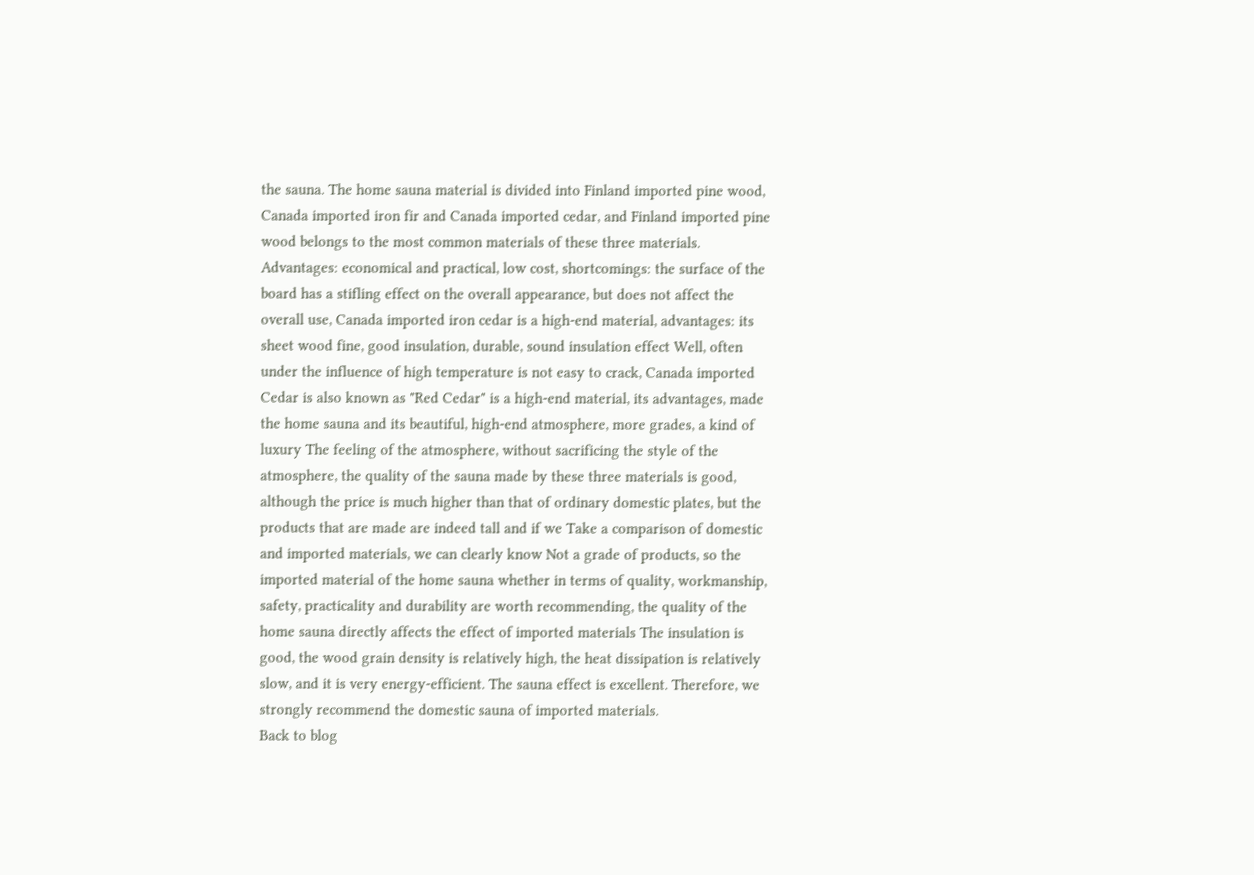the sauna. The home sauna material is divided into Finland imported pine wood, Canada imported iron fir and Canada imported cedar, and Finland imported pine wood belongs to the most common materials of these three materials. Advantages: economical and practical, low cost, shortcomings: the surface of the board has a stifling effect on the overall appearance, but does not affect the overall use, Canada imported iron cedar is a high-end material, advantages: its sheet wood fine, good insulation, durable, sound insulation effect Well, often under the influence of high temperature is not easy to crack, Canada imported Cedar is also known as "Red Cedar" is a high-end material, its advantages, made the home sauna and its beautiful, high-end atmosphere, more grades, a kind of luxury The feeling of the atmosphere, without sacrificing the style of the atmosphere, the quality of the sauna made by these three materials is good, although the price is much higher than that of ordinary domestic plates, but the products that are made are indeed tall and if we Take a comparison of domestic and imported materials, we can clearly know Not a grade of products, so the imported material of the home sauna whether in terms of quality, workmanship, safety, practicality and durability are worth recommending, the quality of the home sauna directly affects the effect of imported materials The insulation is good, the wood grain density is relatively high, the heat dissipation is relatively slow, and it is very energy-efficient. The sauna effect is excellent. Therefore, we strongly recommend the domestic sauna of imported materials.
Back to blog